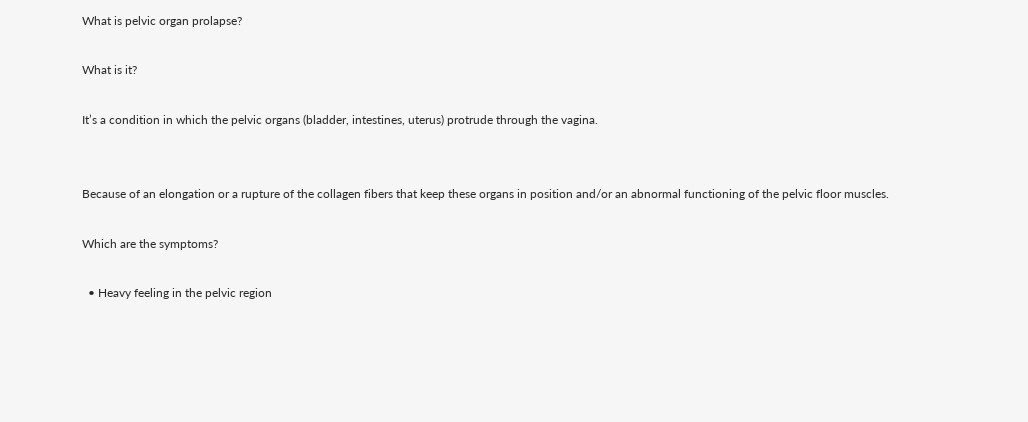What is pelvic organ prolapse?

What is it?

It’s a condition in which the pelvic organs (bladder, intestines, uterus) protrude through the vagina.


Because of an elongation or a rupture of the collagen fibers that keep these organs in position and/or an abnormal functioning of the pelvic floor muscles.

Which are the symptoms?

  • Heavy feeling in the pelvic region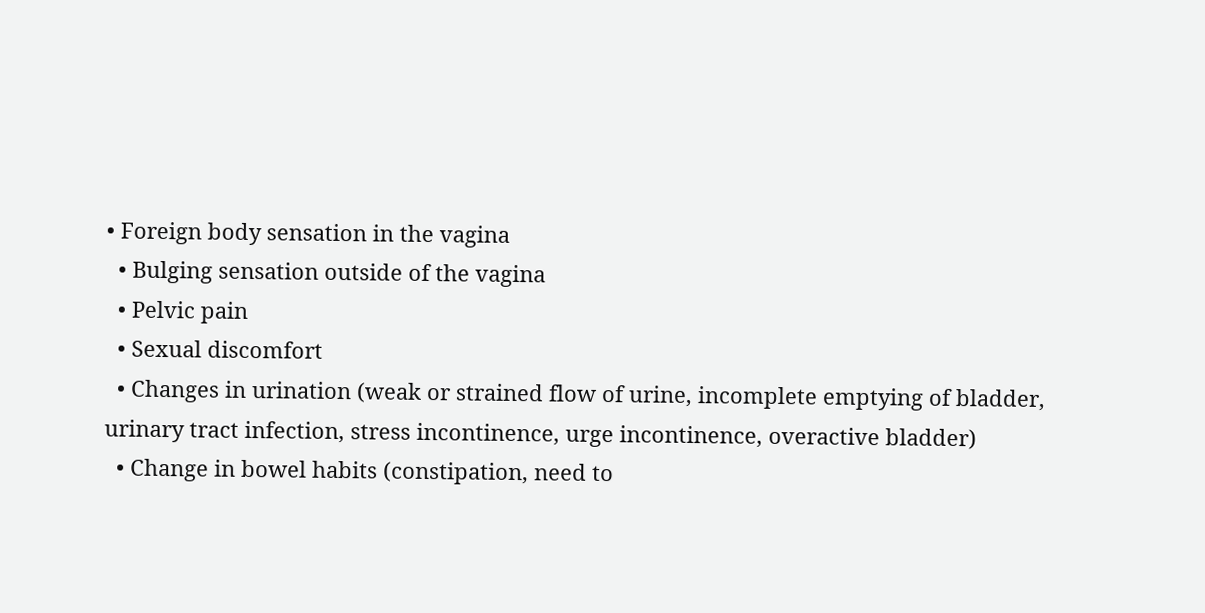• Foreign body sensation in the vagina
  • Bulging sensation outside of the vagina
  • Pelvic pain
  • Sexual discomfort
  • Changes in urination (weak or strained flow of urine, incomplete emptying of bladder, urinary tract infection, stress incontinence, urge incontinence, overactive bladder)
  • Change in bowel habits (constipation, need to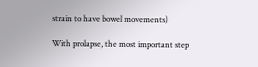strain to have bowel movements)

With prolapse, the most important step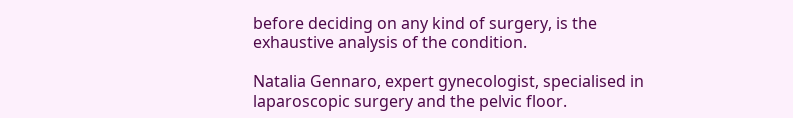before deciding on any kind of surgery, is the exhaustive analysis of the condition.

Natalia Gennaro, expert gynecologist, specialised in laparoscopic surgery and the pelvic floor.